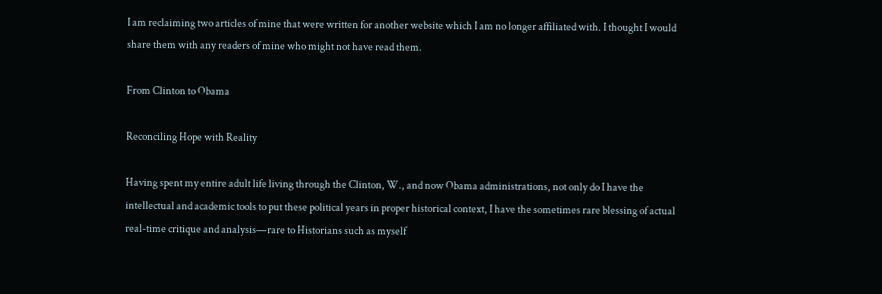I am reclaiming two articles of mine that were written for another website which I am no longer affiliated with. I thought I would share them with any readers of mine who might not have read them.

From Clinton to Obama

Reconciling Hope with Reality

Having spent my entire adult life living through the Clinton, W., and now Obama administrations, not only do I have the intellectual and academic tools to put these political years in proper historical context, I have the sometimes rare blessing of actual real-time critique and analysis—rare to Historians such as myself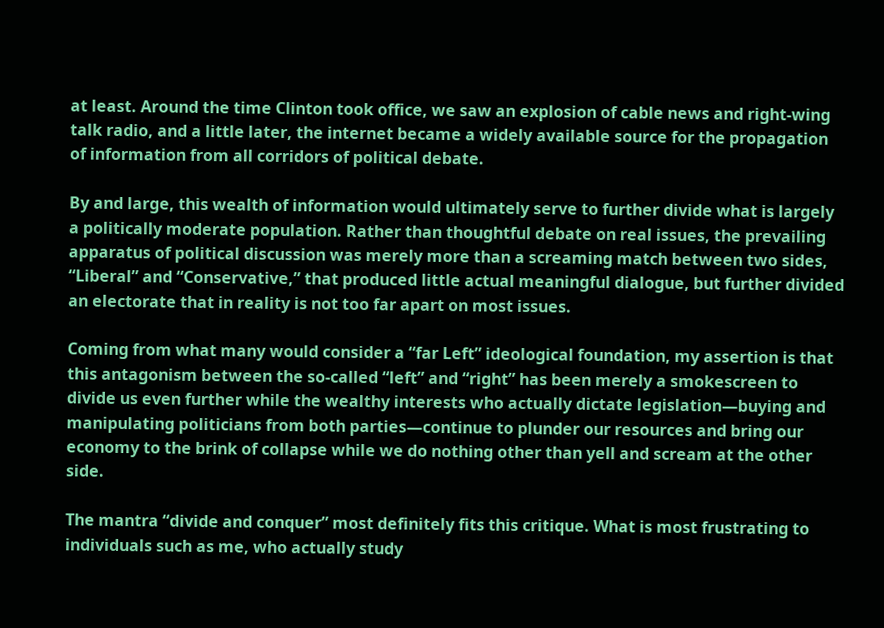at least. Around the time Clinton took office, we saw an explosion of cable news and right-wing talk radio, and a little later, the internet became a widely available source for the propagation of information from all corridors of political debate.

By and large, this wealth of information would ultimately serve to further divide what is largely a politically moderate population. Rather than thoughtful debate on real issues, the prevailing apparatus of political discussion was merely more than a screaming match between two sides, “Liberal” and “Conservative,” that produced little actual meaningful dialogue, but further divided an electorate that in reality is not too far apart on most issues.

Coming from what many would consider a “far Left” ideological foundation, my assertion is that this antagonism between the so-called “left” and “right” has been merely a smokescreen to divide us even further while the wealthy interests who actually dictate legislation—buying and manipulating politicians from both parties—continue to plunder our resources and bring our economy to the brink of collapse while we do nothing other than yell and scream at the other side.

The mantra “divide and conquer” most definitely fits this critique. What is most frustrating to individuals such as me, who actually study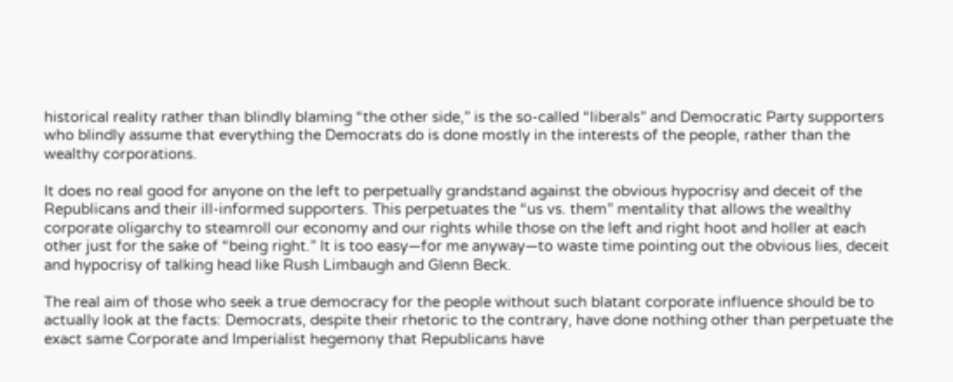historical reality rather than blindly blaming “the other side,” is the so-called “liberals” and Democratic Party supporters who blindly assume that everything the Democrats do is done mostly in the interests of the people, rather than the wealthy corporations.

It does no real good for anyone on the left to perpetually grandstand against the obvious hypocrisy and deceit of the Republicans and their ill-informed supporters. This perpetuates the “us vs. them” mentality that allows the wealthy corporate oligarchy to steamroll our economy and our rights while those on the left and right hoot and holler at each other just for the sake of “being right.” It is too easy—for me anyway—to waste time pointing out the obvious lies, deceit and hypocrisy of talking head like Rush Limbaugh and Glenn Beck.

The real aim of those who seek a true democracy for the people without such blatant corporate influence should be to actually look at the facts: Democrats, despite their rhetoric to the contrary, have done nothing other than perpetuate the exact same Corporate and Imperialist hegemony that Republicans have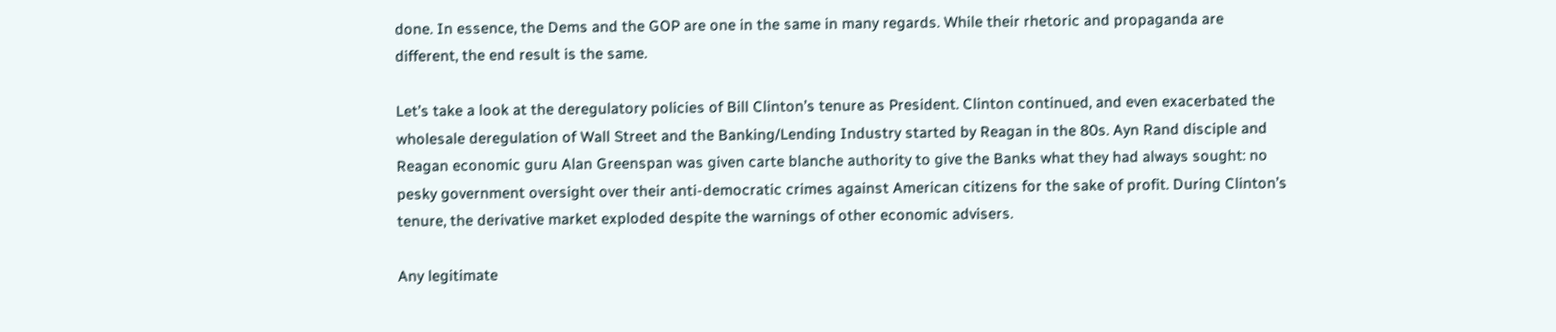done. In essence, the Dems and the GOP are one in the same in many regards. While their rhetoric and propaganda are different, the end result is the same.

Let’s take a look at the deregulatory policies of Bill Clinton’s tenure as President. Clinton continued, and even exacerbated the wholesale deregulation of Wall Street and the Banking/Lending Industry started by Reagan in the 80s. Ayn Rand disciple and Reagan economic guru Alan Greenspan was given carte blanche authority to give the Banks what they had always sought: no pesky government oversight over their anti-democratic crimes against American citizens for the sake of profit. During Clinton’s tenure, the derivative market exploded despite the warnings of other economic advisers.

Any legitimate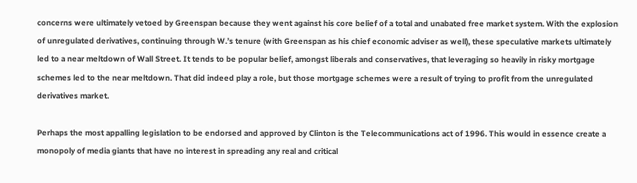concerns were ultimately vetoed by Greenspan because they went against his core belief of a total and unabated free market system. With the explosion of unregulated derivatives, continuing through W.’s tenure (with Greenspan as his chief economic adviser as well), these speculative markets ultimately led to a near meltdown of Wall Street. It tends to be popular belief, amongst liberals and conservatives, that leveraging so heavily in risky mortgage schemes led to the near meltdown. That did indeed play a role, but those mortgage schemes were a result of trying to profit from the unregulated derivatives market.

Perhaps the most appalling legislation to be endorsed and approved by Clinton is the Telecommunications act of 1996. This would in essence create a monopoly of media giants that have no interest in spreading any real and critical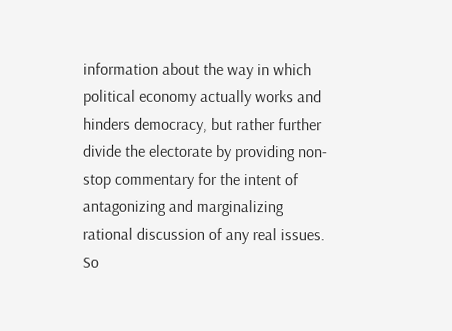information about the way in which political economy actually works and hinders democracy, but rather further divide the electorate by providing non-stop commentary for the intent of antagonizing and marginalizing rational discussion of any real issues. So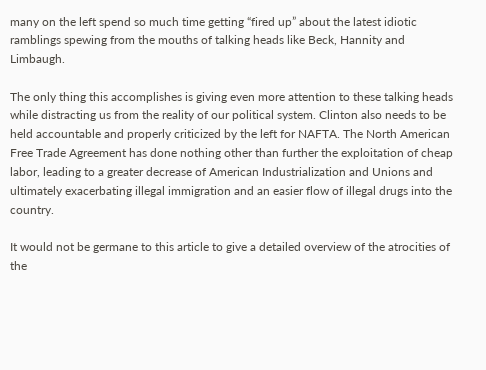many on the left spend so much time getting “fired up” about the latest idiotic ramblings spewing from the mouths of talking heads like Beck, Hannity and Limbaugh.

The only thing this accomplishes is giving even more attention to these talking heads while distracting us from the reality of our political system. Clinton also needs to be held accountable and properly criticized by the left for NAFTA. The North American Free Trade Agreement has done nothing other than further the exploitation of cheap labor, leading to a greater decrease of American Industrialization and Unions and ultimately exacerbating illegal immigration and an easier flow of illegal drugs into the country.

It would not be germane to this article to give a detailed overview of the atrocities of the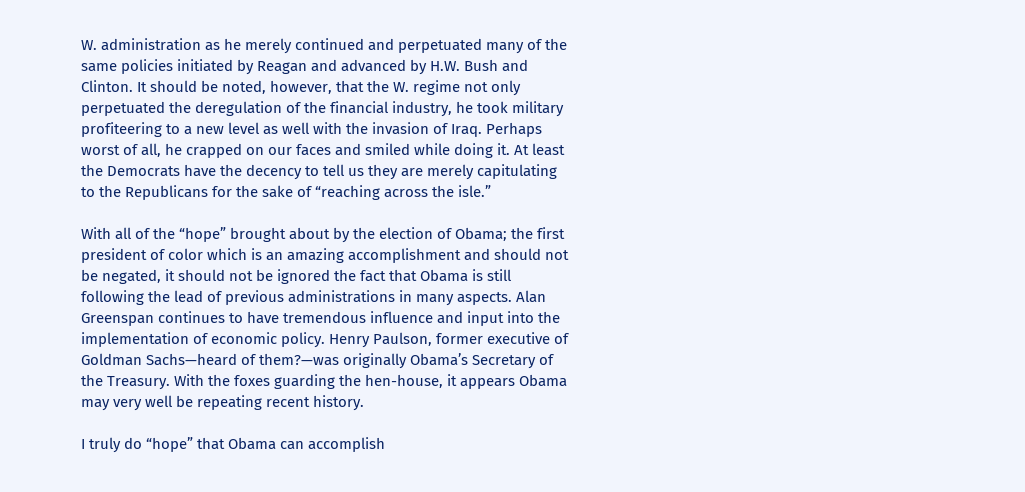W. administration as he merely continued and perpetuated many of the same policies initiated by Reagan and advanced by H.W. Bush and Clinton. It should be noted, however, that the W. regime not only perpetuated the deregulation of the financial industry, he took military profiteering to a new level as well with the invasion of Iraq. Perhaps worst of all, he crapped on our faces and smiled while doing it. At least the Democrats have the decency to tell us they are merely capitulating to the Republicans for the sake of “reaching across the isle.”

With all of the “hope” brought about by the election of Obama; the first president of color which is an amazing accomplishment and should not be negated, it should not be ignored the fact that Obama is still following the lead of previous administrations in many aspects. Alan Greenspan continues to have tremendous influence and input into the implementation of economic policy. Henry Paulson, former executive of Goldman Sachs—heard of them?—was originally Obama’s Secretary of the Treasury. With the foxes guarding the hen-house, it appears Obama may very well be repeating recent history.

I truly do “hope” that Obama can accomplish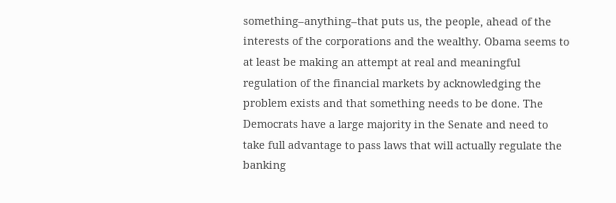something–anything–that puts us, the people, ahead of the interests of the corporations and the wealthy. Obama seems to at least be making an attempt at real and meaningful regulation of the financial markets by acknowledging the problem exists and that something needs to be done. The Democrats have a large majority in the Senate and need to take full advantage to pass laws that will actually regulate the banking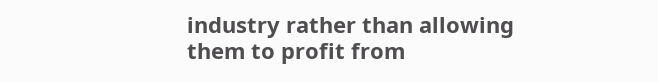industry rather than allowing them to profit from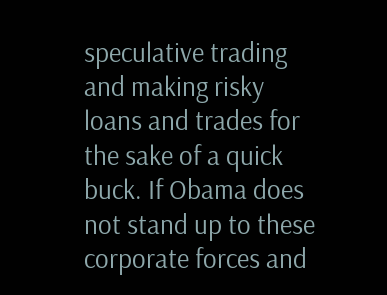speculative trading and making risky loans and trades for the sake of a quick buck. If Obama does not stand up to these corporate forces and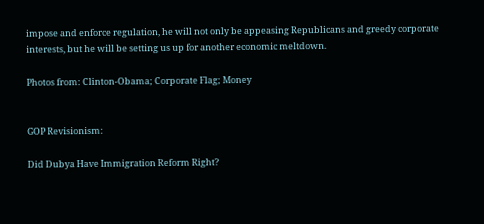impose and enforce regulation, he will not only be appeasing Republicans and greedy corporate interests, but he will be setting us up for another economic meltdown.

Photos from: Clinton-Obama; Corporate Flag; Money


GOP Revisionism:

Did Dubya Have Immigration Reform Right?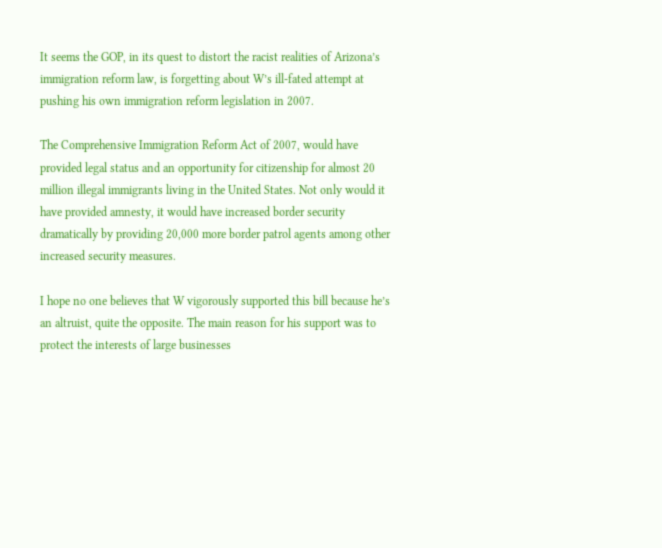It seems the GOP, in its quest to distort the racist realities of Arizona’s immigration reform law, is forgetting about W’s ill-fated attempt at pushing his own immigration reform legislation in 2007.

The Comprehensive Immigration Reform Act of 2007, would have provided legal status and an opportunity for citizenship for almost 20 million illegal immigrants living in the United States. Not only would it have provided amnesty, it would have increased border security dramatically by providing 20,000 more border patrol agents among other increased security measures.

I hope no one believes that W vigorously supported this bill because he’s an altruist, quite the opposite. The main reason for his support was to protect the interests of large businesses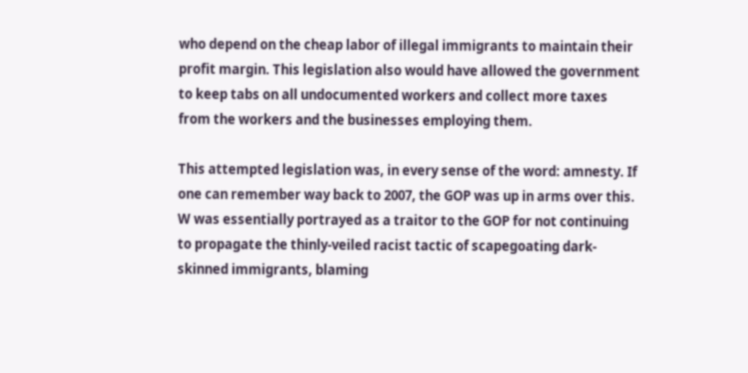who depend on the cheap labor of illegal immigrants to maintain their profit margin. This legislation also would have allowed the government to keep tabs on all undocumented workers and collect more taxes from the workers and the businesses employing them.

This attempted legislation was, in every sense of the word: amnesty. If one can remember way back to 2007, the GOP was up in arms over this. W was essentially portrayed as a traitor to the GOP for not continuing to propagate the thinly-veiled racist tactic of scapegoating dark-skinned immigrants, blaming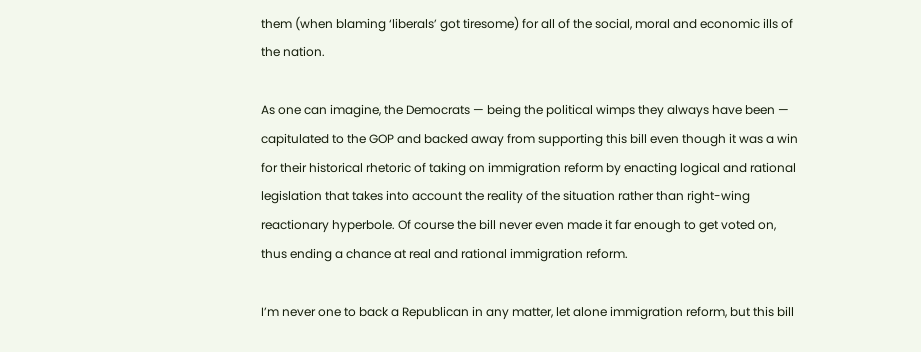them (when blaming ‘liberals’ got tiresome) for all of the social, moral and economic ills of the nation.

As one can imagine, the Democrats — being the political wimps they always have been — capitulated to the GOP and backed away from supporting this bill even though it was a win for their historical rhetoric of taking on immigration reform by enacting logical and rational legislation that takes into account the reality of the situation rather than right-wing reactionary hyperbole. Of course the bill never even made it far enough to get voted on, thus ending a chance at real and rational immigration reform.

I’m never one to back a Republican in any matter, let alone immigration reform, but this bill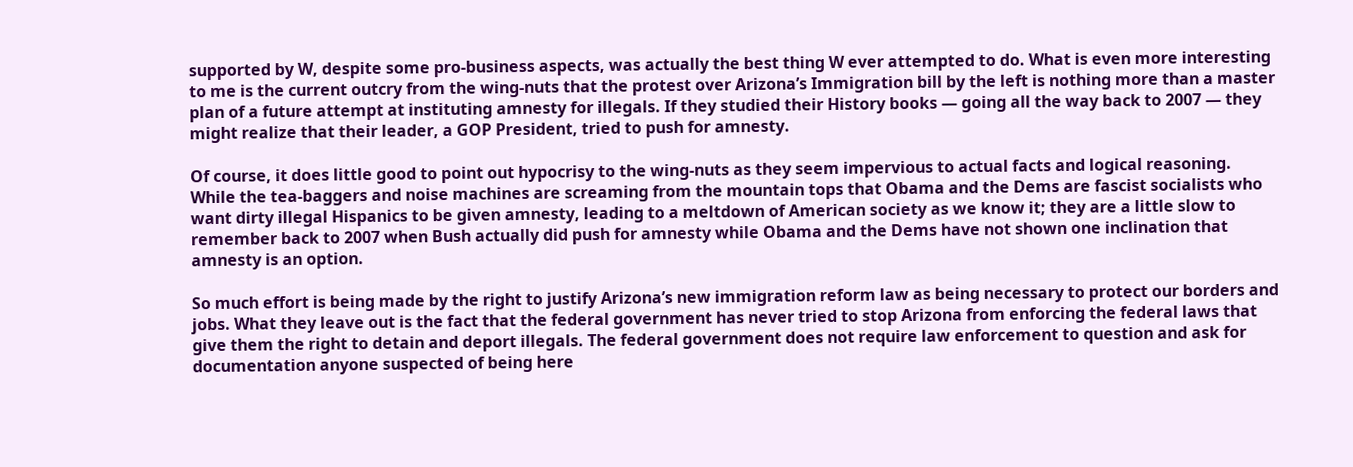supported by W, despite some pro-business aspects, was actually the best thing W ever attempted to do. What is even more interesting to me is the current outcry from the wing-nuts that the protest over Arizona’s Immigration bill by the left is nothing more than a master plan of a future attempt at instituting amnesty for illegals. If they studied their History books — going all the way back to 2007 — they might realize that their leader, a GOP President, tried to push for amnesty.

Of course, it does little good to point out hypocrisy to the wing-nuts as they seem impervious to actual facts and logical reasoning.  While the tea-baggers and noise machines are screaming from the mountain tops that Obama and the Dems are fascist socialists who want dirty illegal Hispanics to be given amnesty, leading to a meltdown of American society as we know it; they are a little slow to remember back to 2007 when Bush actually did push for amnesty while Obama and the Dems have not shown one inclination that amnesty is an option.

So much effort is being made by the right to justify Arizona’s new immigration reform law as being necessary to protect our borders and jobs. What they leave out is the fact that the federal government has never tried to stop Arizona from enforcing the federal laws that give them the right to detain and deport illegals. The federal government does not require law enforcement to question and ask for documentation anyone suspected of being here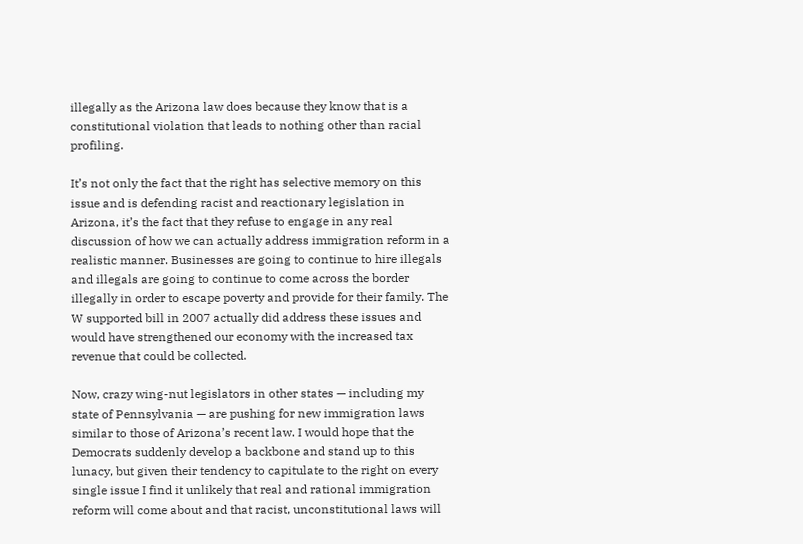illegally as the Arizona law does because they know that is a constitutional violation that leads to nothing other than racial profiling.

It’s not only the fact that the right has selective memory on this issue and is defending racist and reactionary legislation in Arizona, it’s the fact that they refuse to engage in any real discussion of how we can actually address immigration reform in a realistic manner. Businesses are going to continue to hire illegals and illegals are going to continue to come across the border illegally in order to escape poverty and provide for their family. The W supported bill in 2007 actually did address these issues and would have strengthened our economy with the increased tax revenue that could be collected.

Now, crazy wing-nut legislators in other states — including my state of Pennsylvania — are pushing for new immigration laws similar to those of Arizona’s recent law. I would hope that the Democrats suddenly develop a backbone and stand up to this lunacy, but given their tendency to capitulate to the right on every single issue I find it unlikely that real and rational immigration reform will come about and that racist, unconstitutional laws will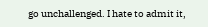go unchallenged. I hate to admit it,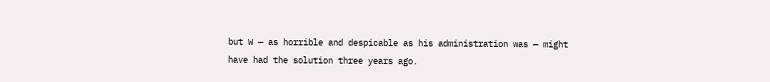but W — as horrible and despicable as his administration was — might have had the solution three years ago.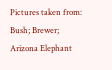Pictures taken from: Bush; Brewer; Arizona Elephant